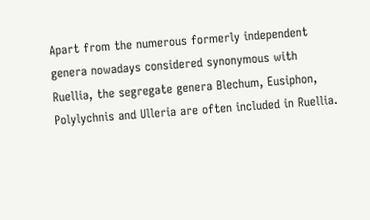Apart from the numerous formerly independent genera nowadays considered synonymous with Ruellia, the segregate genera Blechum, Eusiphon, Polylychnis and Ulleria are often included in Ruellia.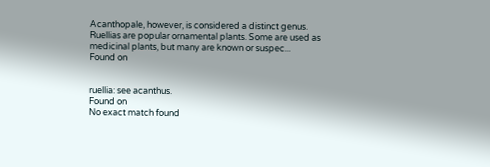Acanthopale, however, is considered a distinct genus. Ruellias are popular ornamental plants. Some are used as medicinal plants, but many are known or suspec...
Found on


ruellia: see acanthus.
Found on
No exact match found